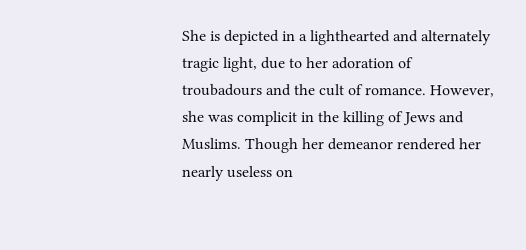She is depicted in a lighthearted and alternately tragic light, due to her adoration of troubadours and the cult of romance. However, she was complicit in the killing of Jews and Muslims. Though her demeanor rendered her nearly useless on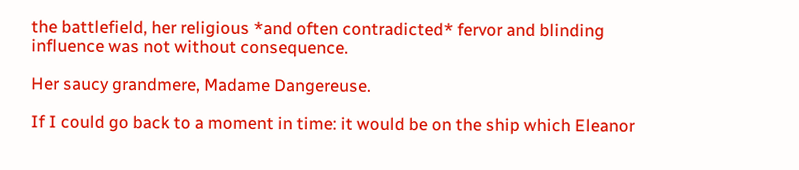the battlefield, her religious *and often contradicted* fervor and blinding influence was not without consequence.

Her saucy grandmere, Madame Dangereuse.

If I could go back to a moment in time: it would be on the ship which Eleanor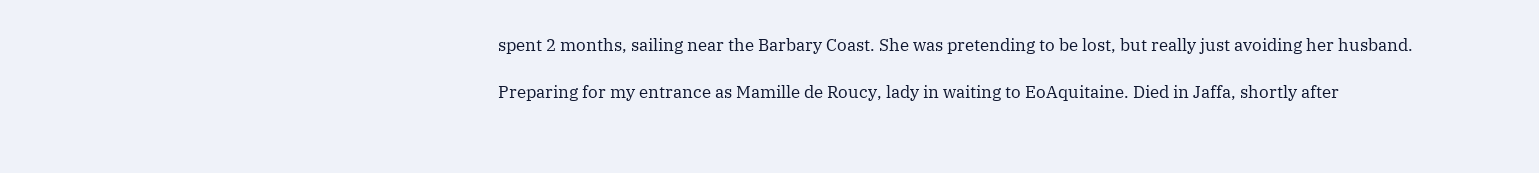spent 2 months, sailing near the Barbary Coast. She was pretending to be lost, but really just avoiding her husband.

Preparing for my entrance as Mamille de Roucy, lady in waiting to EoAquitaine. Died in Jaffa, shortly after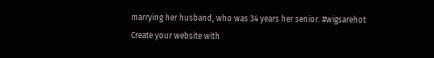marrying her husband, who was 34 years her senior. #wigsarehot
Create your website with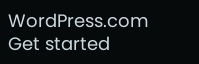WordPress.com
Get started